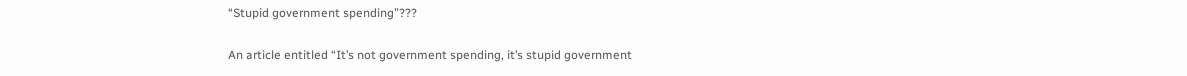“Stupid government spending”???

An article entitled “It’s not government spending, it’s stupid government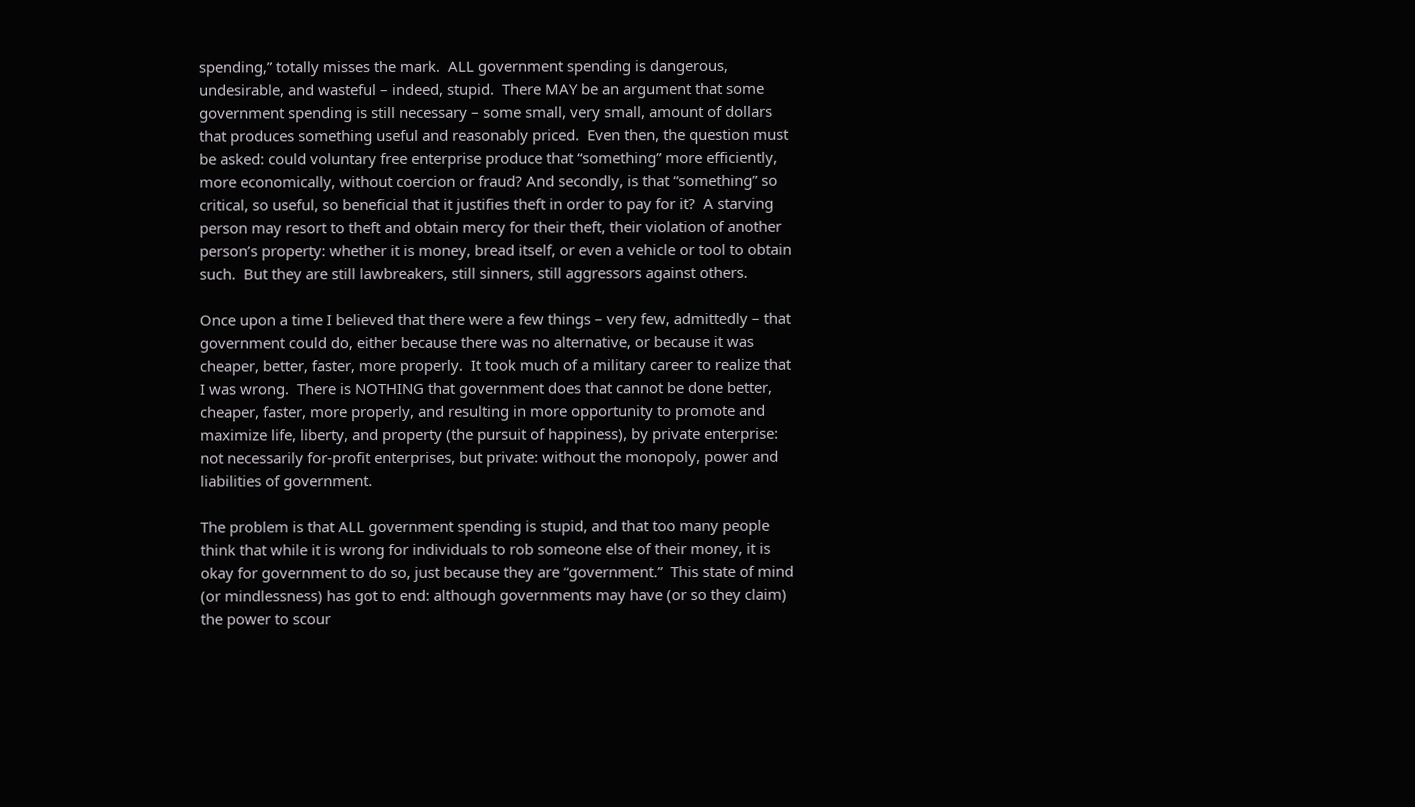spending,” totally misses the mark.  ALL government spending is dangerous, undesirable, and wasteful – indeed, stupid.  There MAY be an argument that some government spending is still necessary – some small, very small, amount of dollars that produces something useful and reasonably priced.  Even then, the question must be asked: could voluntary free enterprise produce that “something” more efficiently, more economically, without coercion or fraud? And secondly, is that “something” so critical, so useful, so beneficial that it justifies theft in order to pay for it?  A starving person may resort to theft and obtain mercy for their theft, their violation of another person’s property: whether it is money, bread itself, or even a vehicle or tool to obtain such.  But they are still lawbreakers, still sinners, still aggressors against others.

Once upon a time I believed that there were a few things – very few, admittedly – that government could do, either because there was no alternative, or because it was cheaper, better, faster, more properly.  It took much of a military career to realize that I was wrong.  There is NOTHING that government does that cannot be done better, cheaper, faster, more properly, and resulting in more opportunity to promote and maximize life, liberty, and property (the pursuit of happiness), by private enterprise: not necessarily for-profit enterprises, but private: without the monopoly, power and liabilities of government.

The problem is that ALL government spending is stupid, and that too many people think that while it is wrong for individuals to rob someone else of their money, it is okay for government to do so, just because they are “government.”  This state of mind (or mindlessness) has got to end: although governments may have (or so they claim) the power to scour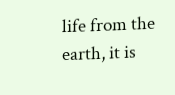life from the earth, it is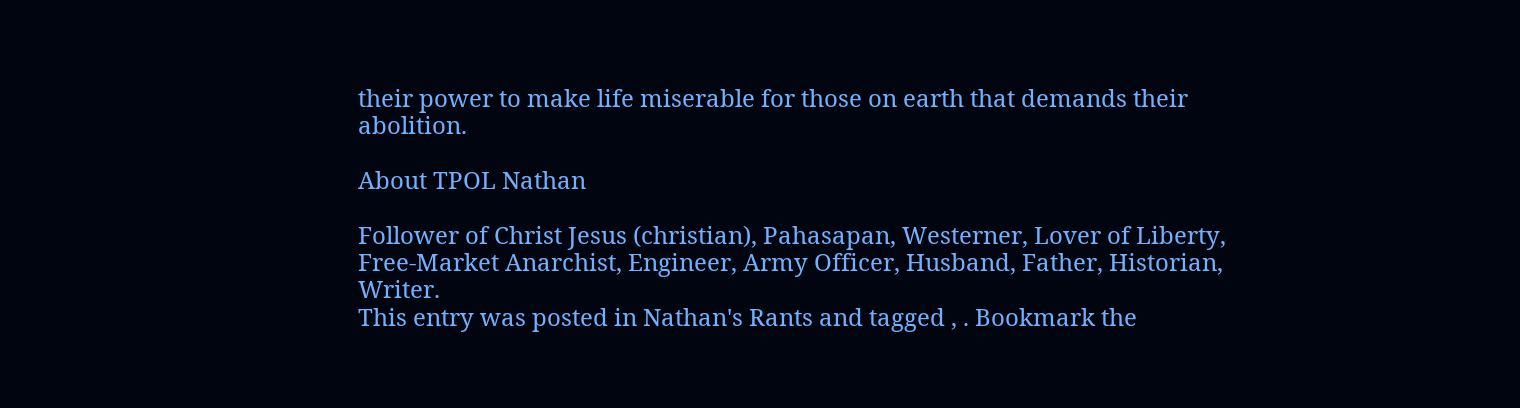their power to make life miserable for those on earth that demands their abolition.

About TPOL Nathan

Follower of Christ Jesus (christian), Pahasapan, Westerner, Lover of Liberty, Free-Market Anarchist, Engineer, Army Officer, Husband, Father, Historian, Writer.
This entry was posted in Nathan's Rants and tagged , . Bookmark the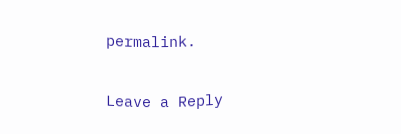permalink.

Leave a Reply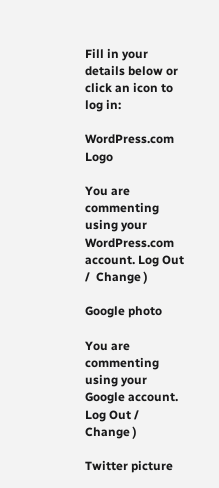Fill in your details below or click an icon to log in:

WordPress.com Logo

You are commenting using your WordPress.com account. Log Out /  Change )

Google photo

You are commenting using your Google account. Log Out /  Change )

Twitter picture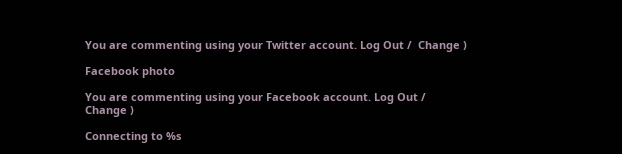You are commenting using your Twitter account. Log Out /  Change )

Facebook photo

You are commenting using your Facebook account. Log Out /  Change )

Connecting to %s